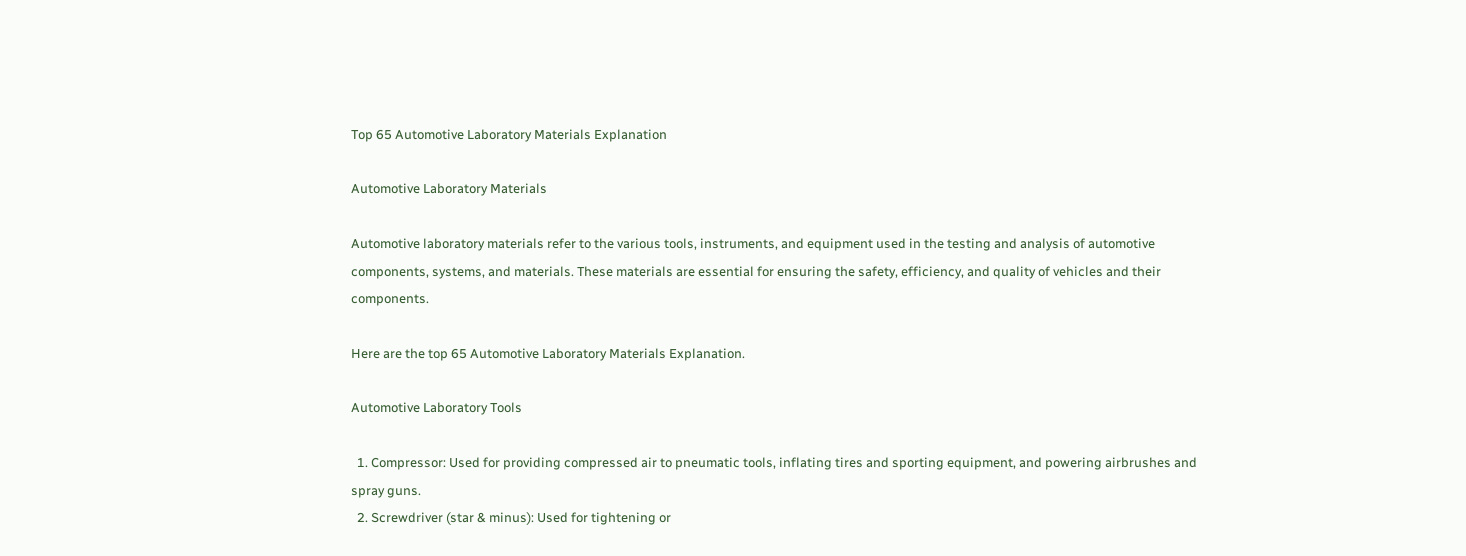Top 65 Automotive Laboratory Materials Explanation

Automotive Laboratory Materials

Automotive laboratory materials refer to the various tools, instruments, and equipment used in the testing and analysis of automotive components, systems, and materials. These materials are essential for ensuring the safety, efficiency, and quality of vehicles and their components.

Here are the top 65 Automotive Laboratory Materials Explanation.

Automotive Laboratory Tools

  1. Compressor: Used for providing compressed air to pneumatic tools, inflating tires and sporting equipment, and powering airbrushes and spray guns.
  2. Screwdriver (star & minus): Used for tightening or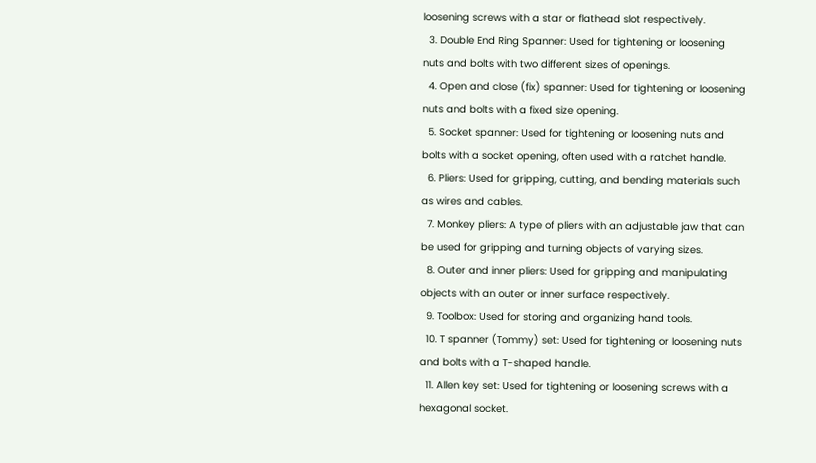loosening screws with a star or flathead slot respectively.
  3. Double End Ring Spanner: Used for tightening or loosening nuts and bolts with two different sizes of openings.
  4. Open and close (fix) spanner: Used for tightening or loosening nuts and bolts with a fixed size opening.
  5. Socket spanner: Used for tightening or loosening nuts and bolts with a socket opening, often used with a ratchet handle.
  6. Pliers: Used for gripping, cutting, and bending materials such as wires and cables.
  7. Monkey pliers: A type of pliers with an adjustable jaw that can be used for gripping and turning objects of varying sizes.
  8. Outer and inner pliers: Used for gripping and manipulating objects with an outer or inner surface respectively.
  9. Toolbox: Used for storing and organizing hand tools.
  10. T spanner (Tommy) set: Used for tightening or loosening nuts and bolts with a T-shaped handle.
  11. Allen key set: Used for tightening or loosening screws with a hexagonal socket.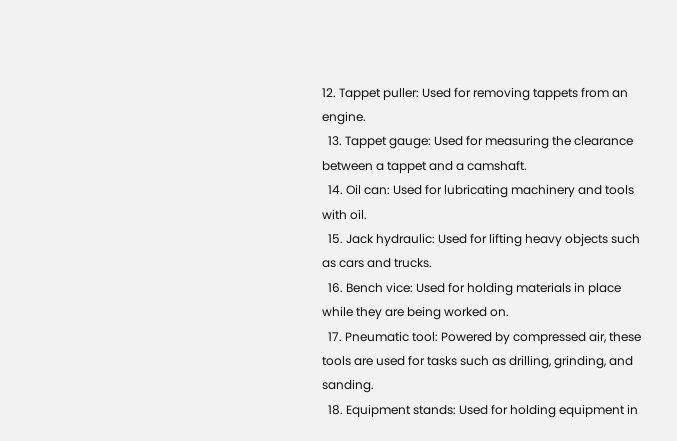12. Tappet puller: Used for removing tappets from an engine.
  13. Tappet gauge: Used for measuring the clearance between a tappet and a camshaft.
  14. Oil can: Used for lubricating machinery and tools with oil.
  15. Jack hydraulic: Used for lifting heavy objects such as cars and trucks.
  16. Bench vice: Used for holding materials in place while they are being worked on.
  17. Pneumatic tool: Powered by compressed air, these tools are used for tasks such as drilling, grinding, and sanding.
  18. Equipment stands: Used for holding equipment in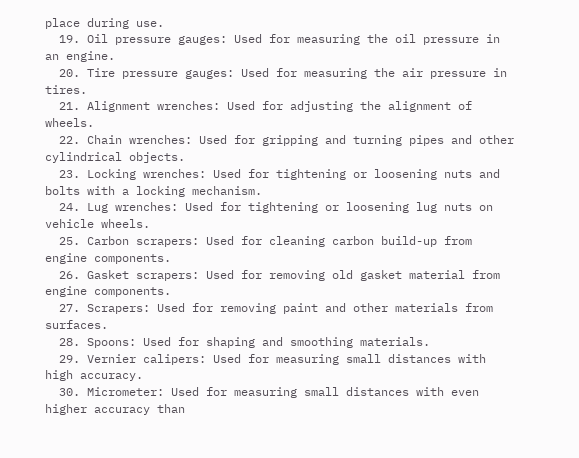place during use.
  19. Oil pressure gauges: Used for measuring the oil pressure in an engine.
  20. Tire pressure gauges: Used for measuring the air pressure in tires.
  21. Alignment wrenches: Used for adjusting the alignment of wheels.
  22. Chain wrenches: Used for gripping and turning pipes and other cylindrical objects.
  23. Locking wrenches: Used for tightening or loosening nuts and bolts with a locking mechanism.
  24. Lug wrenches: Used for tightening or loosening lug nuts on vehicle wheels.
  25. Carbon scrapers: Used for cleaning carbon build-up from engine components.
  26. Gasket scrapers: Used for removing old gasket material from engine components.
  27. Scrapers: Used for removing paint and other materials from surfaces.
  28. Spoons: Used for shaping and smoothing materials.
  29. Vernier calipers: Used for measuring small distances with high accuracy.
  30. Micrometer: Used for measuring small distances with even higher accuracy than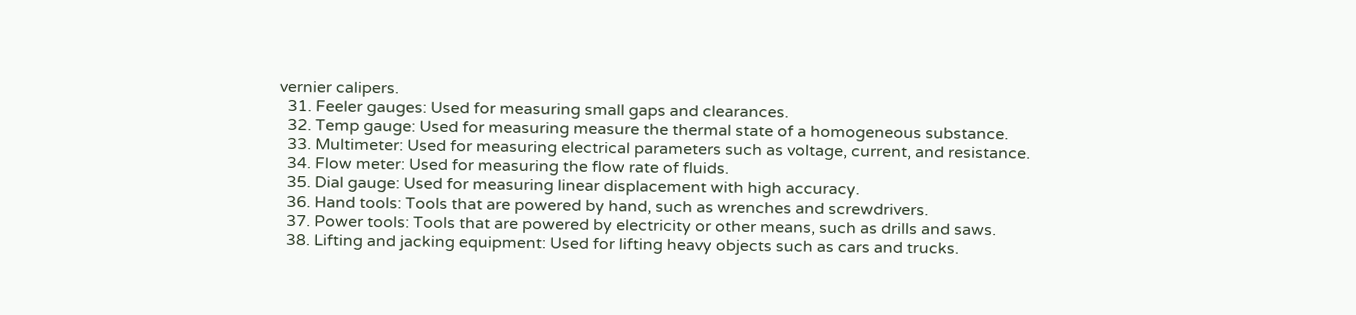vernier calipers.
  31. Feeler gauges: Used for measuring small gaps and clearances.
  32. Temp gauge: Used for measuring measure the thermal state of a homogeneous substance.
  33. Multimeter: Used for measuring electrical parameters such as voltage, current, and resistance.
  34. Flow meter: Used for measuring the flow rate of fluids.
  35. Dial gauge: Used for measuring linear displacement with high accuracy.
  36. Hand tools: Tools that are powered by hand, such as wrenches and screwdrivers.
  37. Power tools: Tools that are powered by electricity or other means, such as drills and saws.
  38. Lifting and jacking equipment: Used for lifting heavy objects such as cars and trucks.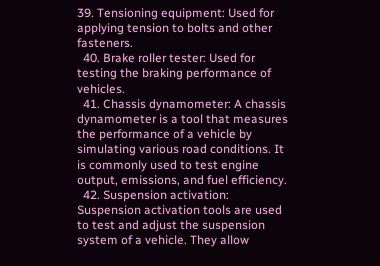39. Tensioning equipment: Used for applying tension to bolts and other fasteners.
  40. Brake roller tester: Used for testing the braking performance of vehicles.
  41. Chassis dynamometer: A chassis dynamometer is a tool that measures the performance of a vehicle by simulating various road conditions. It is commonly used to test engine output, emissions, and fuel efficiency.
  42. Suspension activation: Suspension activation tools are used to test and adjust the suspension system of a vehicle. They allow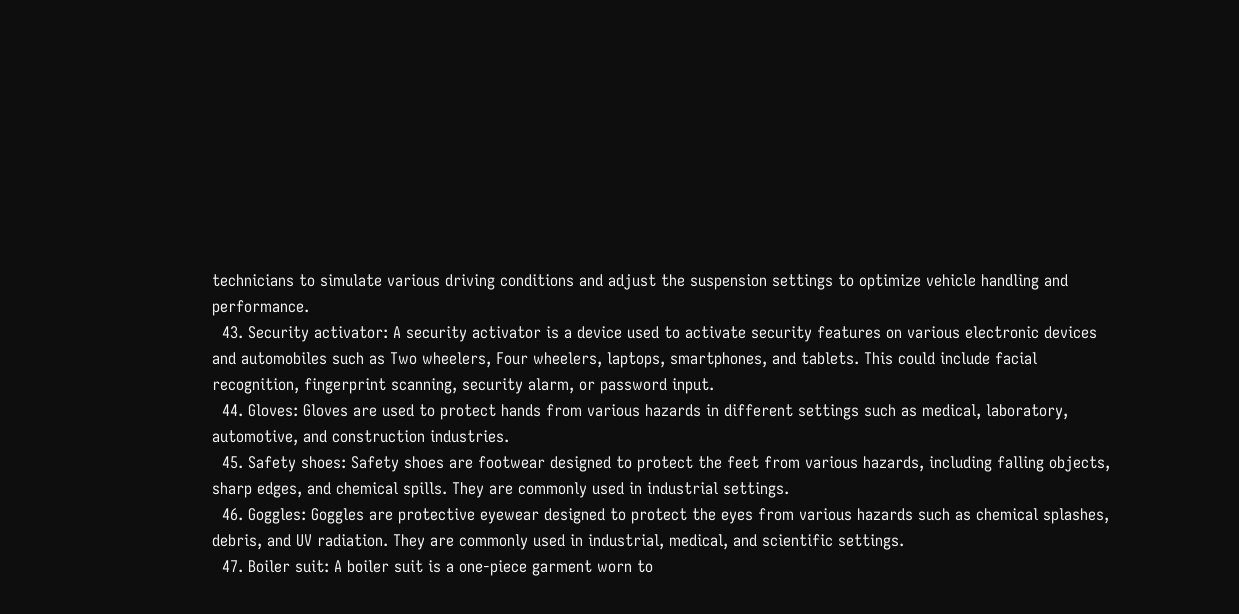technicians to simulate various driving conditions and adjust the suspension settings to optimize vehicle handling and performance.
  43. Security activator: A security activator is a device used to activate security features on various electronic devices and automobiles such as Two wheelers, Four wheelers, laptops, smartphones, and tablets. This could include facial recognition, fingerprint scanning, security alarm, or password input.
  44. Gloves: Gloves are used to protect hands from various hazards in different settings such as medical, laboratory, automotive, and construction industries.
  45. Safety shoes: Safety shoes are footwear designed to protect the feet from various hazards, including falling objects, sharp edges, and chemical spills. They are commonly used in industrial settings.
  46. Goggles: Goggles are protective eyewear designed to protect the eyes from various hazards such as chemical splashes, debris, and UV radiation. They are commonly used in industrial, medical, and scientific settings.
  47. Boiler suit: A boiler suit is a one-piece garment worn to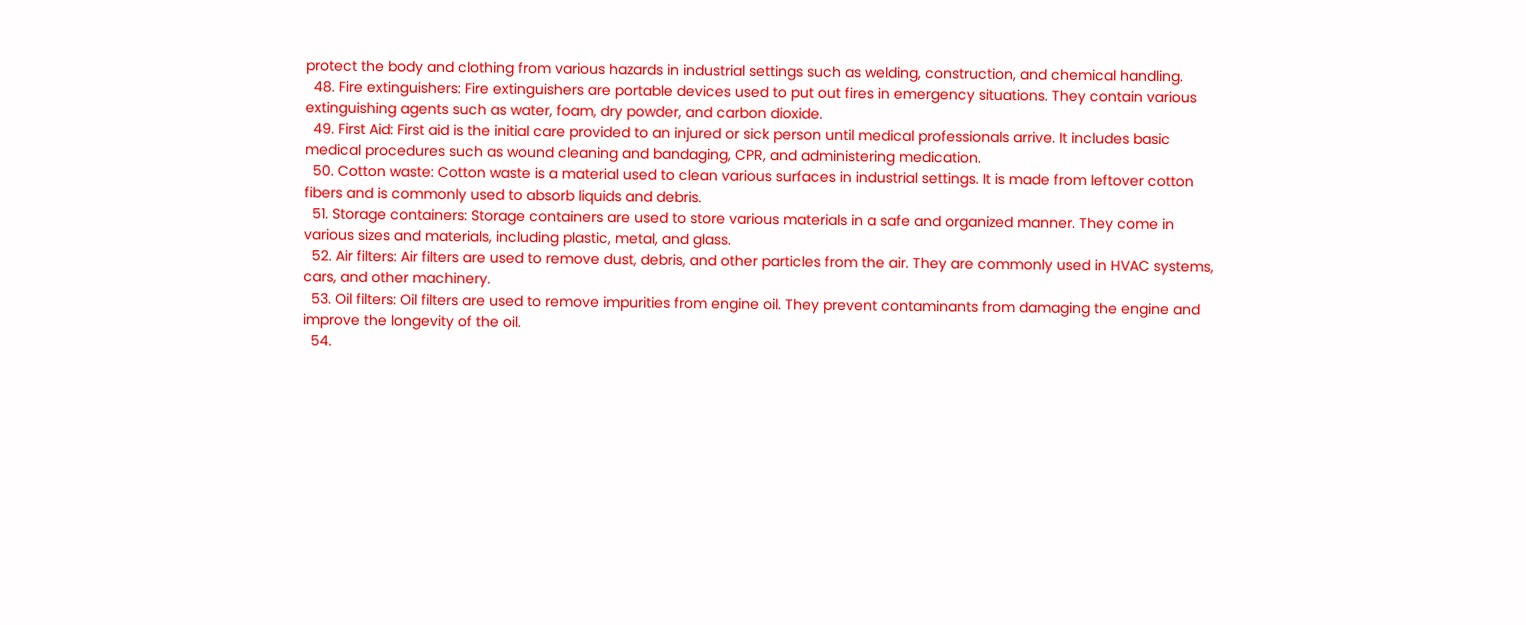protect the body and clothing from various hazards in industrial settings such as welding, construction, and chemical handling.
  48. Fire extinguishers: Fire extinguishers are portable devices used to put out fires in emergency situations. They contain various extinguishing agents such as water, foam, dry powder, and carbon dioxide.
  49. First Aid: First aid is the initial care provided to an injured or sick person until medical professionals arrive. It includes basic medical procedures such as wound cleaning and bandaging, CPR, and administering medication.
  50. Cotton waste: Cotton waste is a material used to clean various surfaces in industrial settings. It is made from leftover cotton fibers and is commonly used to absorb liquids and debris.
  51. Storage containers: Storage containers are used to store various materials in a safe and organized manner. They come in various sizes and materials, including plastic, metal, and glass.
  52. Air filters: Air filters are used to remove dust, debris, and other particles from the air. They are commonly used in HVAC systems, cars, and other machinery.
  53. Oil filters: Oil filters are used to remove impurities from engine oil. They prevent contaminants from damaging the engine and improve the longevity of the oil.
  54.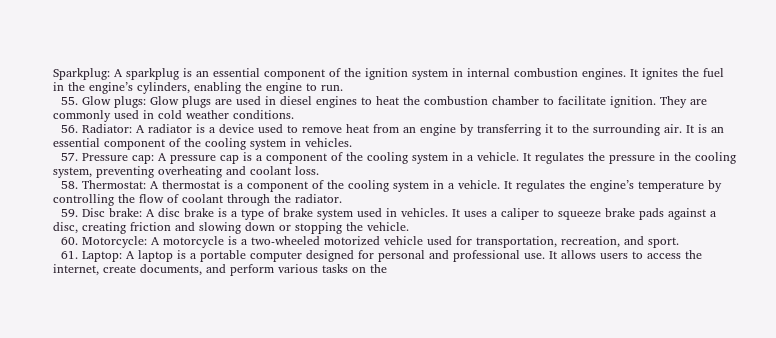Sparkplug: A sparkplug is an essential component of the ignition system in internal combustion engines. It ignites the fuel in the engine’s cylinders, enabling the engine to run.
  55. Glow plugs: Glow plugs are used in diesel engines to heat the combustion chamber to facilitate ignition. They are commonly used in cold weather conditions.
  56. Radiator: A radiator is a device used to remove heat from an engine by transferring it to the surrounding air. It is an essential component of the cooling system in vehicles.
  57. Pressure cap: A pressure cap is a component of the cooling system in a vehicle. It regulates the pressure in the cooling system, preventing overheating and coolant loss.
  58. Thermostat: A thermostat is a component of the cooling system in a vehicle. It regulates the engine’s temperature by controlling the flow of coolant through the radiator.
  59. Disc brake: A disc brake is a type of brake system used in vehicles. It uses a caliper to squeeze brake pads against a disc, creating friction and slowing down or stopping the vehicle.
  60. Motorcycle: A motorcycle is a two-wheeled motorized vehicle used for transportation, recreation, and sport.
  61. Laptop: A laptop is a portable computer designed for personal and professional use. It allows users to access the internet, create documents, and perform various tasks on the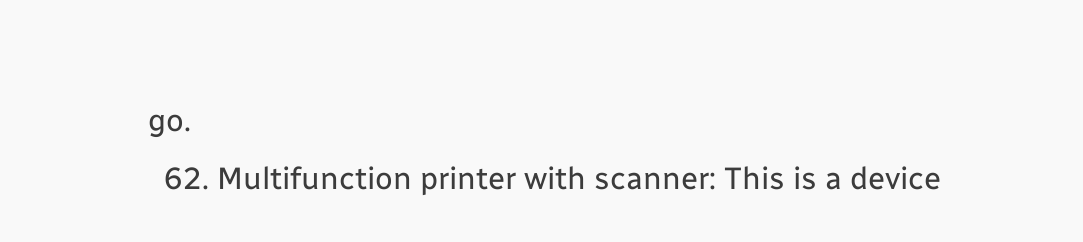go.
  62. Multifunction printer with scanner: This is a device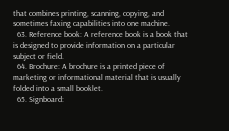that combines printing, scanning, copying, and sometimes faxing capabilities into one machine.
  63. Reference book: A reference book is a book that is designed to provide information on a particular subject or field.
  64. Brochure: A brochure is a printed piece of marketing or informational material that is usually folded into a small booklet.
  65. Signboard: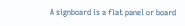A signboard is a flat panel or board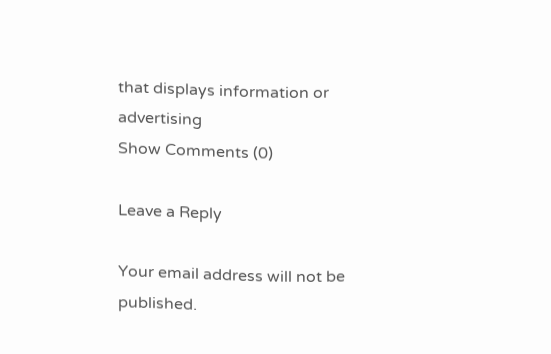that displays information or advertising
Show Comments (0)

Leave a Reply

Your email address will not be published.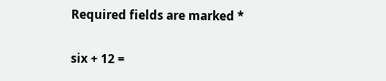Required fields are marked *

six + 12 =